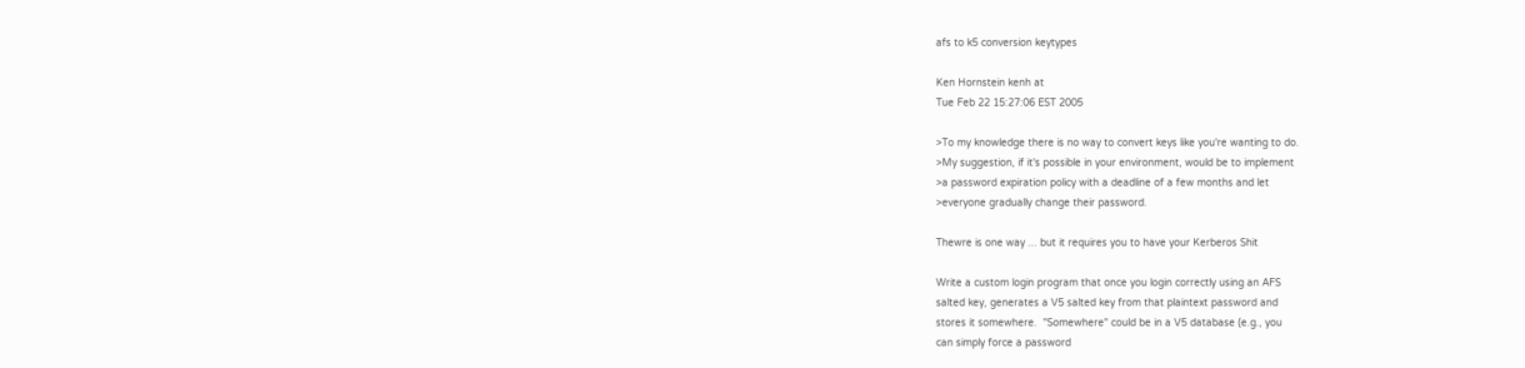afs to k5 conversion keytypes

Ken Hornstein kenh at
Tue Feb 22 15:27:06 EST 2005

>To my knowledge there is no way to convert keys like you're wanting to do.
>My suggestion, if it's possible in your environment, would be to implement
>a password expiration policy with a deadline of a few months and let
>everyone gradually change their password.

Thewre is one way ... but it requires you to have your Kerberos Shit

Write a custom login program that once you login correctly using an AFS
salted key, generates a V5 salted key from that plaintext password and
stores it somewhere.  "Somewhere" could be in a V5 database (e.g., you
can simply force a password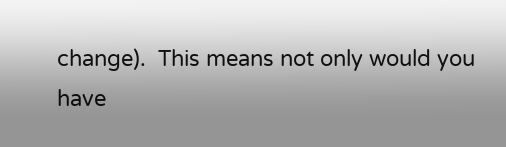change).  This means not only would you
have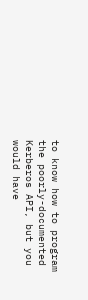to know how to program the poorly-documented Kerberos API, but you
would have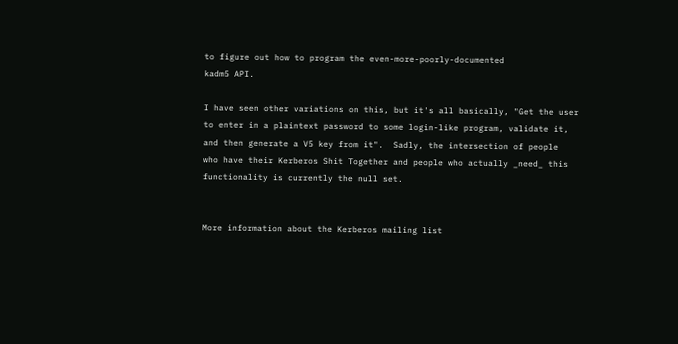to figure out how to program the even-more-poorly-documented
kadm5 API.

I have seen other variations on this, but it's all basically, "Get the user
to enter in a plaintext password to some login-like program, validate it,
and then generate a V5 key from it".  Sadly, the intersection of people
who have their Kerberos Shit Together and people who actually _need_ this
functionality is currently the null set.


More information about the Kerberos mailing list